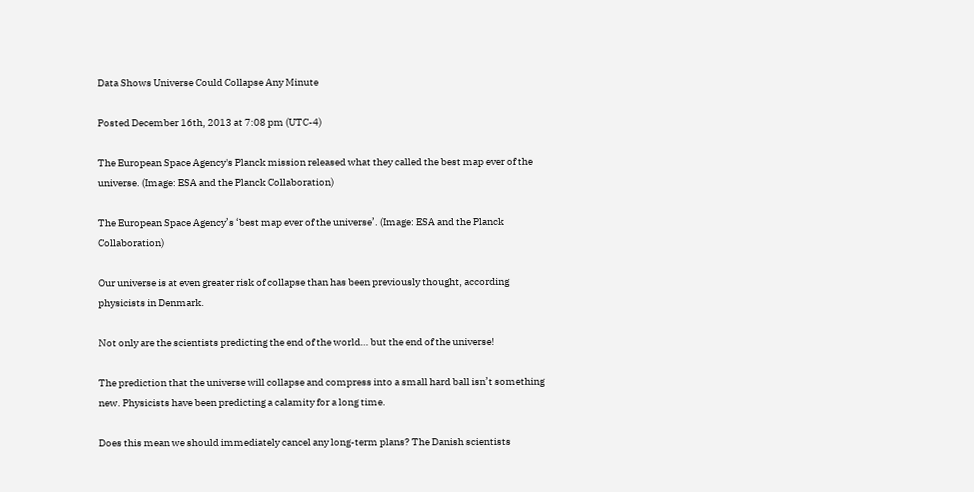Data Shows Universe Could Collapse Any Minute

Posted December 16th, 2013 at 7:08 pm (UTC-4)

The European Space Agency's Planck mission released what they called the best map ever of the universe. (Image: ESA and the Planck Collaboration)

The European Space Agency’s ‘best map ever of the universe’. (Image: ESA and the Planck Collaboration)

Our universe is at even greater risk of collapse than has been previously thought, according physicists in Denmark.

Not only are the scientists predicting the end of the world… but the end of the universe!

The prediction that the universe will collapse and compress into a small hard ball isn’t something new. Physicists have been predicting a calamity for a long time.

Does this mean we should immediately cancel any long-term plans? The Danish scientists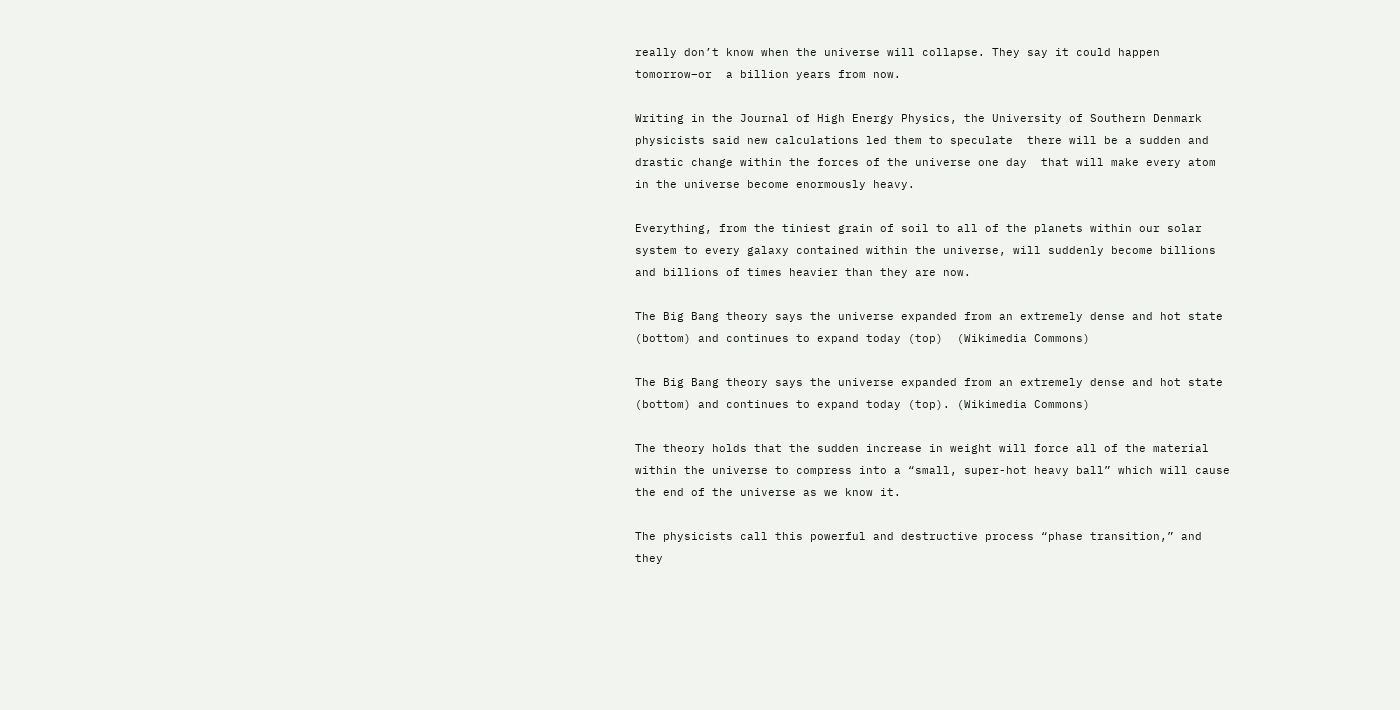really don’t know when the universe will collapse. They say it could happen tomorrow–or  a billion years from now.

Writing in the Journal of High Energy Physics, the University of Southern Denmark physicists said new calculations led them to speculate  there will be a sudden and drastic change within the forces of the universe one day  that will make every atom in the universe become enormously heavy.

Everything, from the tiniest grain of soil to all of the planets within our solar system to every galaxy contained within the universe, will suddenly become billions and billions of times heavier than they are now.

The Big Bang theory says the universe expanded from an extremely dense and hot state (bottom) and continues to expand today (top)  (Wikimedia Commons)

The Big Bang theory says the universe expanded from an extremely dense and hot state (bottom) and continues to expand today (top). (Wikimedia Commons)

The theory holds that the sudden increase in weight will force all of the material within the universe to compress into a “small, super-hot heavy ball” which will cause the end of the universe as we know it.

The physicists call this powerful and destructive process “phase transition,” and they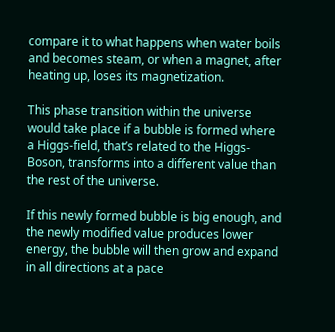compare it to what happens when water boils and becomes steam, or when a magnet, after heating up, loses its magnetization.

This phase transition within the universe would take place if a bubble is formed where a Higgs-field, that’s related to the Higgs-Boson, transforms into a different value than the rest of the universe.

If this newly formed bubble is big enough, and the newly modified value produces lower energy, the bubble will then grow and expand in all directions at a pace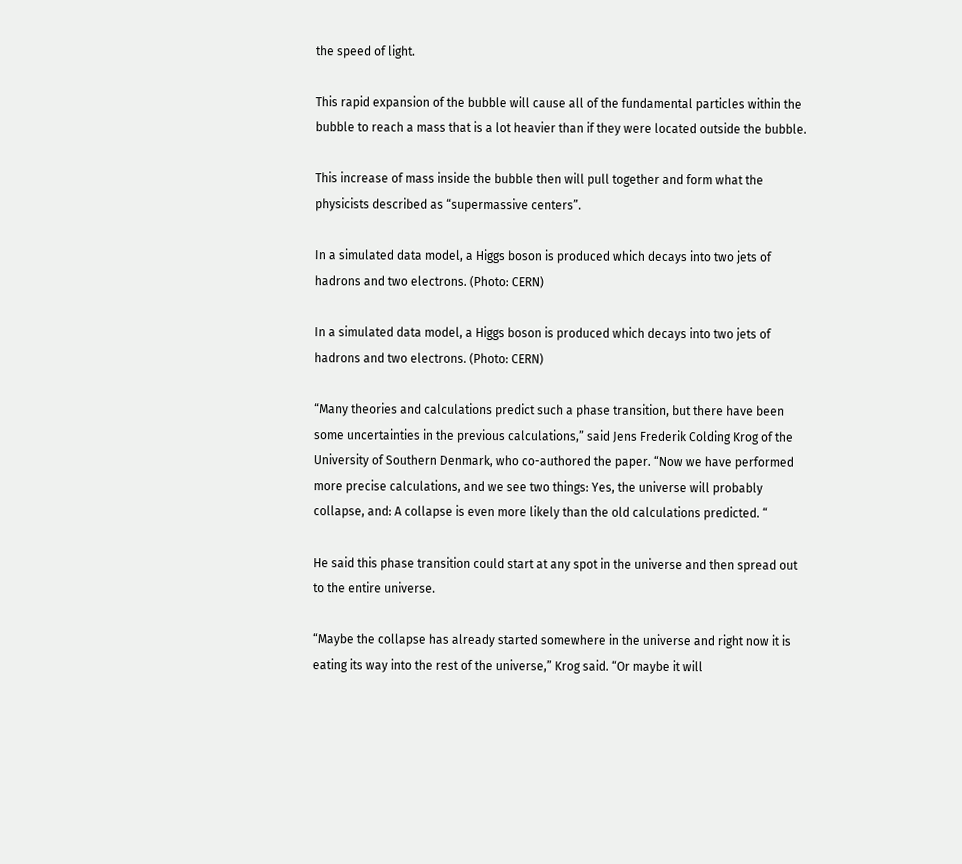the speed of light.

This rapid expansion of the bubble will cause all of the fundamental particles within the bubble to reach a mass that is a lot heavier than if they were located outside the bubble.

This increase of mass inside the bubble then will pull together and form what the physicists described as “supermassive centers”.

In a simulated data model, a Higgs boson is produced which decays into two jets of hadrons and two electrons. (Photo: CERN)

In a simulated data model, a Higgs boson is produced which decays into two jets of hadrons and two electrons. (Photo: CERN)

“Many theories and calculations predict such a phase transition, but there have been some uncertainties in the previous calculations,” said Jens Frederik Colding Krog of the University of Southern Denmark, who co-authored the paper. “Now we have performed more precise calculations, and we see two things: Yes, the universe will probably collapse, and: A collapse is even more likely than the old calculations predicted. “

He said this phase transition could start at any spot in the universe and then spread out to the entire universe.

“Maybe the collapse has already started somewhere in the universe and right now it is eating its way into the rest of the universe,” Krog said. “Or maybe it will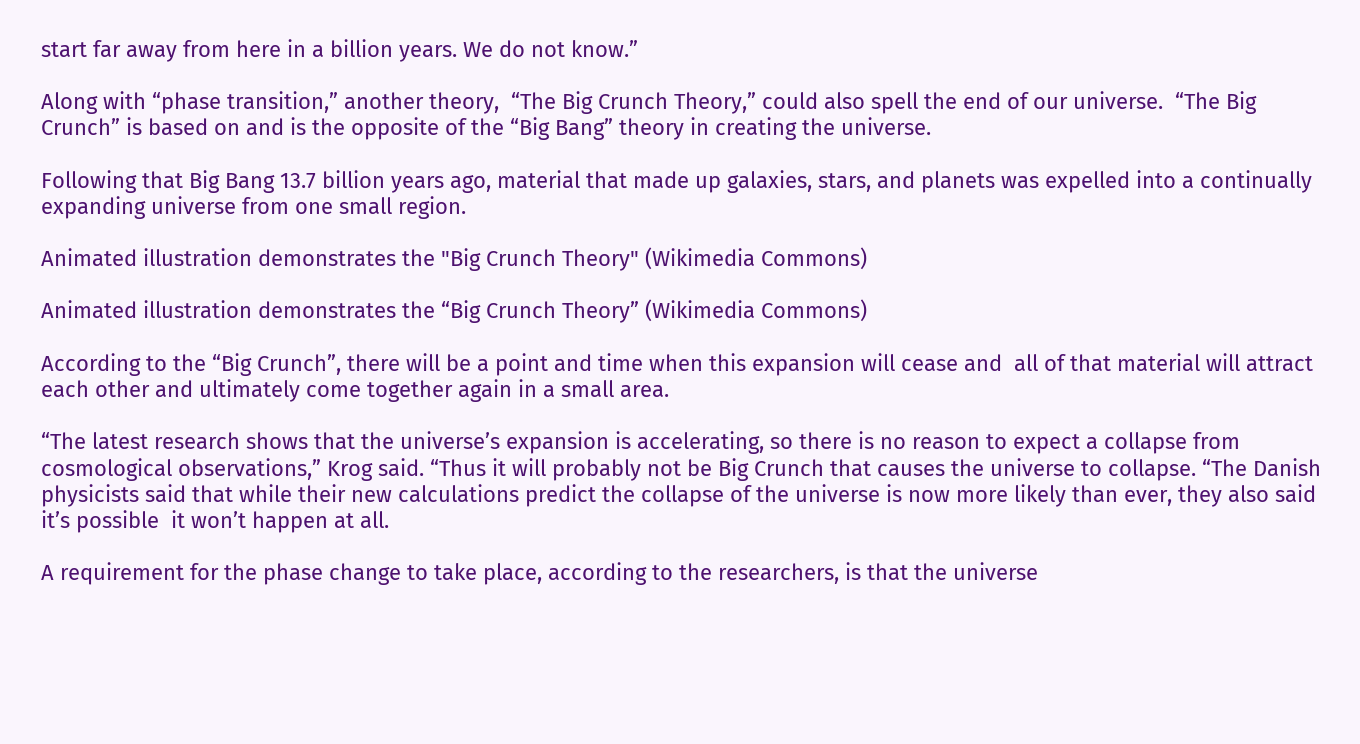start far away from here in a billion years. We do not know.”

Along with “phase transition,” another theory,  “The Big Crunch Theory,” could also spell the end of our universe.  “The Big Crunch” is based on and is the opposite of the “Big Bang” theory in creating the universe.

Following that Big Bang 13.7 billion years ago, material that made up galaxies, stars, and planets was expelled into a continually expanding universe from one small region.

Animated illustration demonstrates the "Big Crunch Theory" (Wikimedia Commons)

Animated illustration demonstrates the “Big Crunch Theory” (Wikimedia Commons)

According to the “Big Crunch”, there will be a point and time when this expansion will cease and  all of that material will attract each other and ultimately come together again in a small area.

“The latest research shows that the universe’s expansion is accelerating, so there is no reason to expect a collapse from cosmological observations,” Krog said. “Thus it will probably not be Big Crunch that causes the universe to collapse. “The Danish physicists said that while their new calculations predict the collapse of the universe is now more likely than ever, they also said it’s possible  it won’t happen at all.

A requirement for the phase change to take place, according to the researchers, is that the universe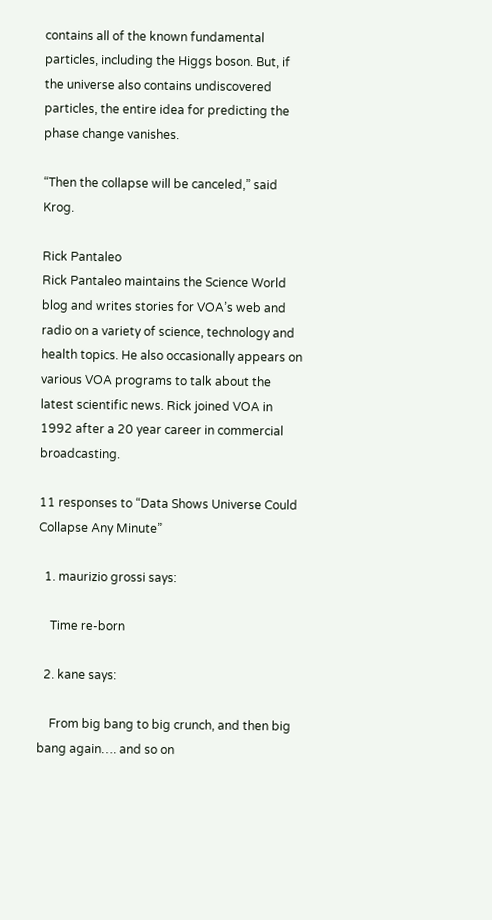contains all of the known fundamental particles, including the Higgs boson. But, if the universe also contains undiscovered particles, the entire idea for predicting the phase change vanishes.

“Then the collapse will be canceled,” said Krog.

Rick Pantaleo
Rick Pantaleo maintains the Science World blog and writes stories for VOA’s web and radio on a variety of science, technology and health topics. He also occasionally appears on various VOA programs to talk about the latest scientific news. Rick joined VOA in 1992 after a 20 year career in commercial broadcasting.

11 responses to “Data Shows Universe Could Collapse Any Minute”

  1. maurizio grossi says:

    Time re-born

  2. kane says:

    From big bang to big crunch, and then big bang again…. and so on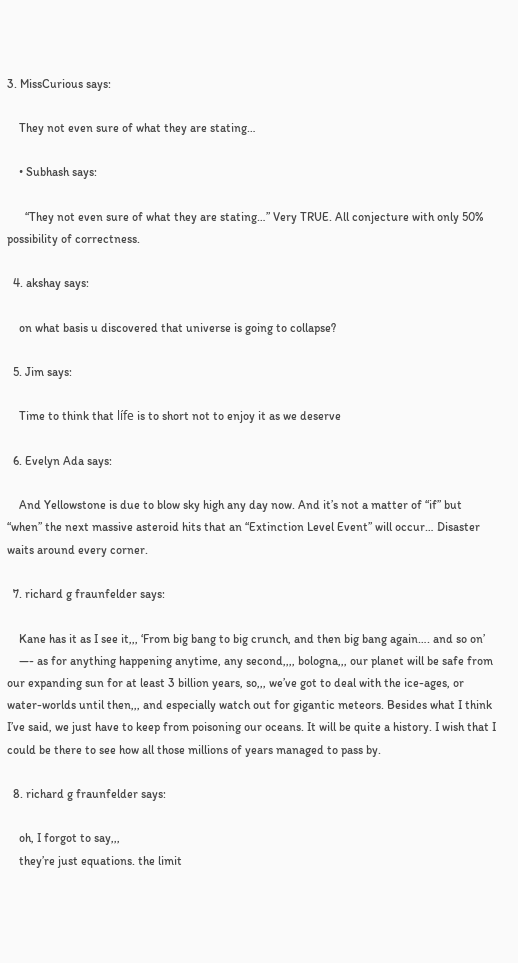3. MissCurious says:

    They not even sure of what they are stating…

    • Subhash says:

      “They not even sure of what they are stating…” Very TRUE. All conjecture with only 50% possibility of correctness.

  4. akshay says:

    on what basis u discovered that universe is going to collapse?

  5. Jim says:

    Time to think that lífe is to short not to enjoy it as we deserve

  6. Evelyn Ada says:

    And Yellowstone is due to blow sky high any day now. And it’s not a matter of “if” but “when” the next massive asteroid hits that an “Extinction Level Event” will occur… Disaster waits around every corner.

  7. richard g fraunfelder says:

    Kane has it as I see it,,, ‘From big bang to big crunch, and then big bang again…. and so on’
    —- as for anything happening anytime, any second,,,, bologna,,, our planet will be safe from our expanding sun for at least 3 billion years, so,,, we’ve got to deal with the ice-ages, or water-worlds until then,,, and especially watch out for gigantic meteors. Besides what I think I’ve said, we just have to keep from poisoning our oceans. It will be quite a history. I wish that I could be there to see how all those millions of years managed to pass by.

  8. richard g fraunfelder says:

    oh, I forgot to say,,,
    they’re just equations. the limit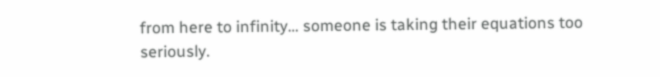from here to infinity… someone is taking their equations too seriously.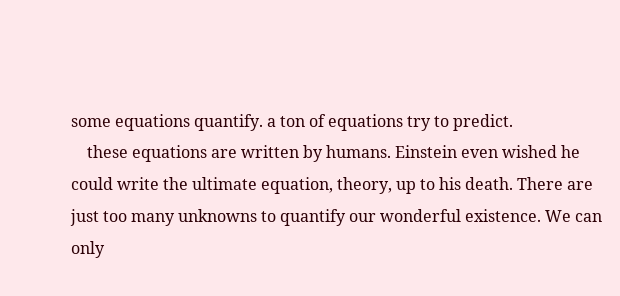some equations quantify. a ton of equations try to predict.
    these equations are written by humans. Einstein even wished he could write the ultimate equation, theory, up to his death. There are just too many unknowns to quantify our wonderful existence. We can only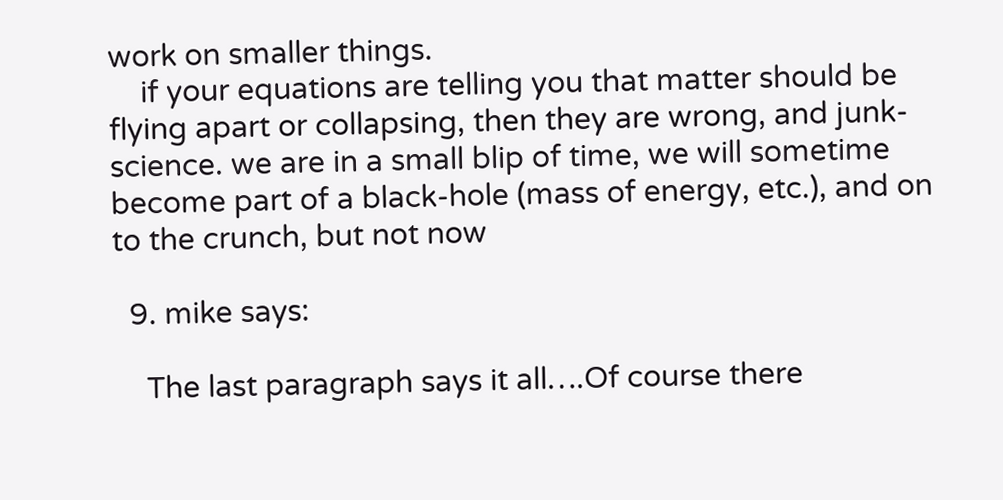work on smaller things.
    if your equations are telling you that matter should be flying apart or collapsing, then they are wrong, and junk-science. we are in a small blip of time, we will sometime become part of a black-hole (mass of energy, etc.), and on to the crunch, but not now

  9. mike says:

    The last paragraph says it all….Of course there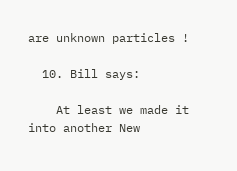are unknown particles !

  10. Bill says:

    At least we made it into another New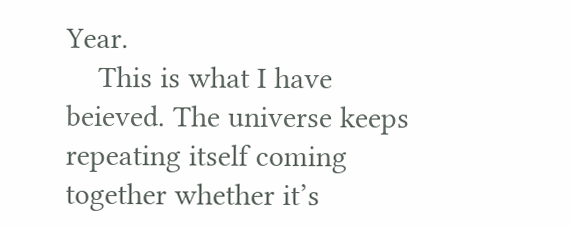Year.
    This is what I have beieved. The universe keeps repeating itself coming together whether it’s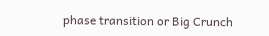phase transition or Big Crunch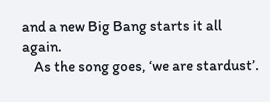and a new Big Bang starts it all again.
    As the song goes, ‘we are stardust’.